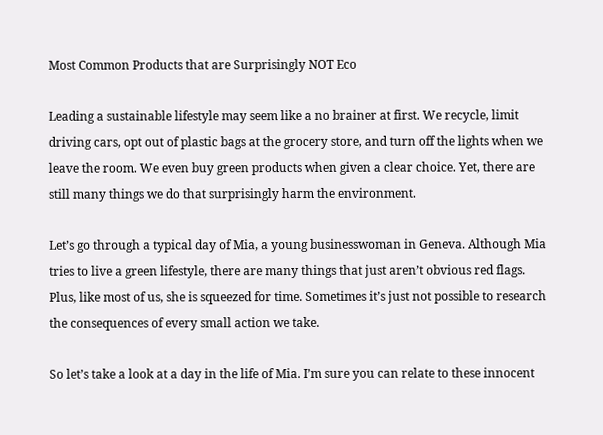Most Common Products that are Surprisingly NOT Eco

Leading a sustainable lifestyle may seem like a no brainer at first. We recycle, limit driving cars, opt out of plastic bags at the grocery store, and turn off the lights when we leave the room. We even buy green products when given a clear choice. Yet, there are still many things we do that surprisingly harm the environment.

Let’s go through a typical day of Mia, a young businesswoman in Geneva. Although Mia tries to live a green lifestyle, there are many things that just aren’t obvious red flags. Plus, like most of us, she is squeezed for time. Sometimes it’s just not possible to research the consequences of every small action we take.

So let’s take a look at a day in the life of Mia. I’m sure you can relate to these innocent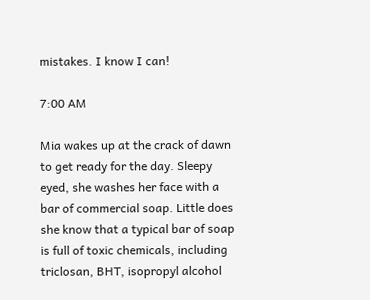mistakes. I know I can!

7:00 AM

Mia wakes up at the crack of dawn to get ready for the day. Sleepy eyed, she washes her face with a bar of commercial soap. Little does she know that a typical bar of soap is full of toxic chemicals, including triclosan, BHT, isopropyl alcohol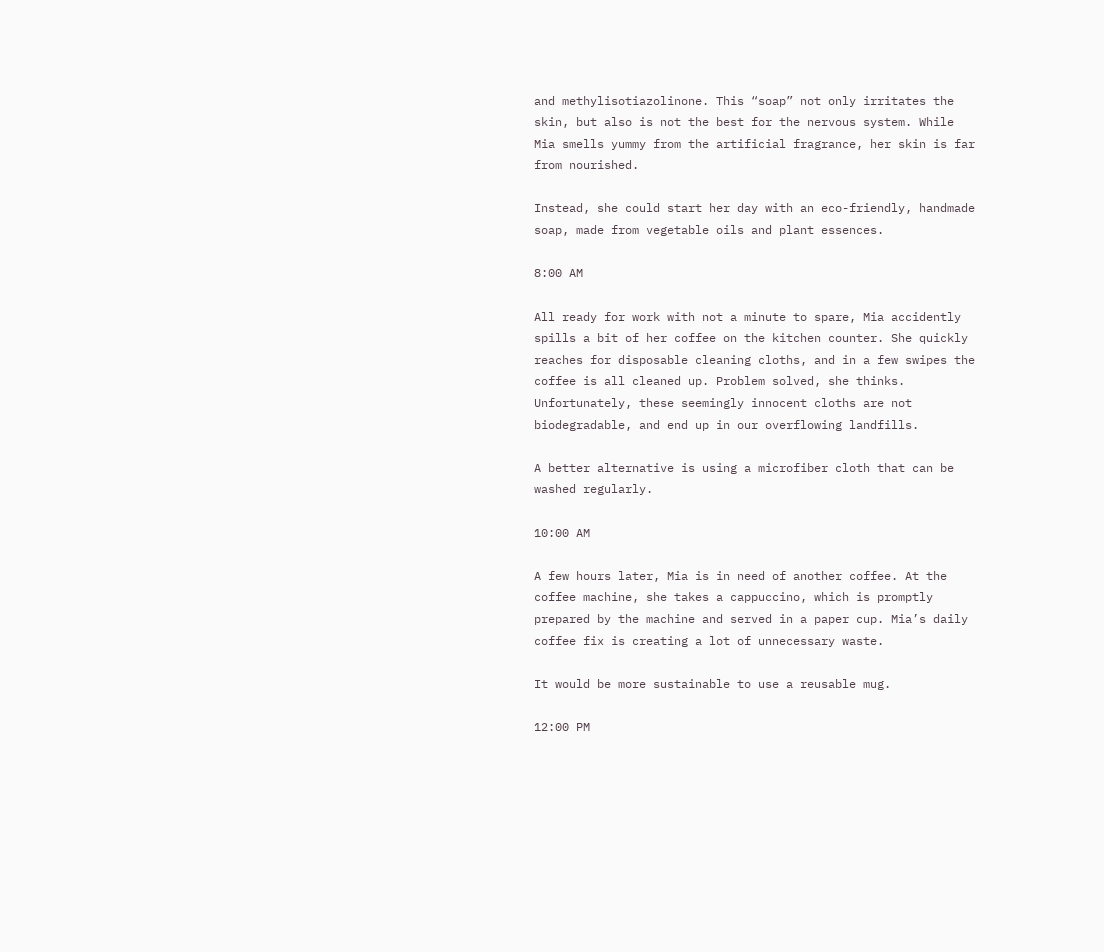and methylisotiazolinone. This “soap” not only irritates the skin, but also is not the best for the nervous system. While Mia smells yummy from the artificial fragrance, her skin is far from nourished.

Instead, she could start her day with an eco-friendly, handmade soap, made from vegetable oils and plant essences.

8:00 AM

All ready for work with not a minute to spare, Mia accidently spills a bit of her coffee on the kitchen counter. She quickly reaches for disposable cleaning cloths, and in a few swipes the coffee is all cleaned up. Problem solved, she thinks. Unfortunately, these seemingly innocent cloths are not biodegradable, and end up in our overflowing landfills.

A better alternative is using a microfiber cloth that can be washed regularly.

10:00 AM

A few hours later, Mia is in need of another coffee. At the coffee machine, she takes a cappuccino, which is promptly prepared by the machine and served in a paper cup. Mia’s daily coffee fix is creating a lot of unnecessary waste.

It would be more sustainable to use a reusable mug.

12:00 PM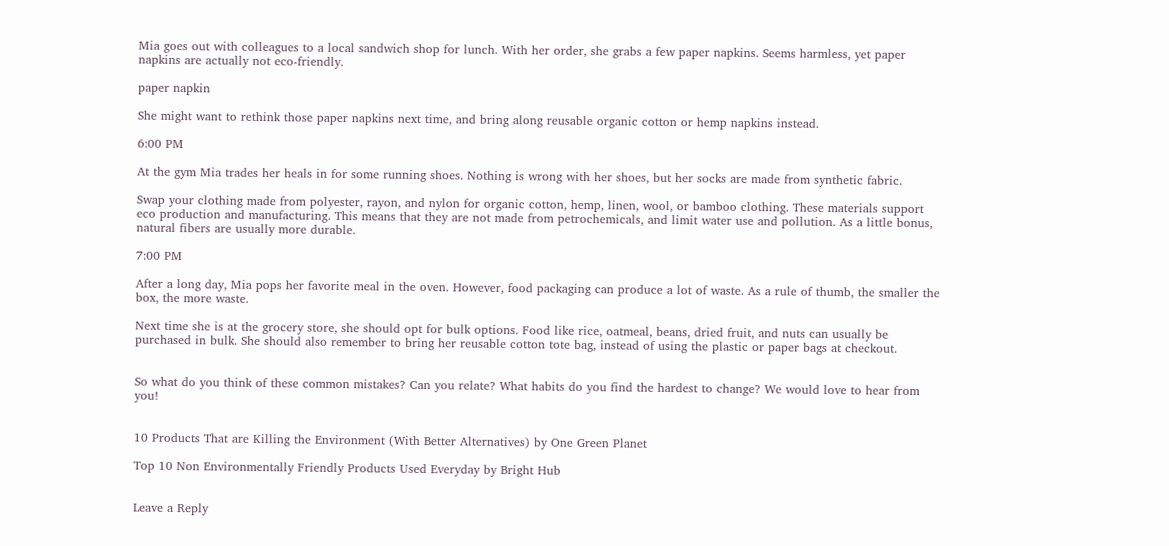Mia goes out with colleagues to a local sandwich shop for lunch. With her order, she grabs a few paper napkins. Seems harmless, yet paper napkins are actually not eco-friendly.

paper napkin

She might want to rethink those paper napkins next time, and bring along reusable organic cotton or hemp napkins instead.

6:00 PM

At the gym Mia trades her heals in for some running shoes. Nothing is wrong with her shoes, but her socks are made from synthetic fabric.

Swap your clothing made from polyester, rayon, and nylon for organic cotton, hemp, linen, wool, or bamboo clothing. These materials support eco production and manufacturing. This means that they are not made from petrochemicals, and limit water use and pollution. As a little bonus, natural fibers are usually more durable.

7:00 PM

After a long day, Mia pops her favorite meal in the oven. However, food packaging can produce a lot of waste. As a rule of thumb, the smaller the box, the more waste.

Next time she is at the grocery store, she should opt for bulk options. Food like rice, oatmeal, beans, dried fruit, and nuts can usually be purchased in bulk. She should also remember to bring her reusable cotton tote bag, instead of using the plastic or paper bags at checkout.


So what do you think of these common mistakes? Can you relate? What habits do you find the hardest to change? We would love to hear from you!


10 Products That are Killing the Environment (With Better Alternatives) by One Green Planet

Top 10 Non Environmentally Friendly Products Used Everyday by Bright Hub


Leave a Reply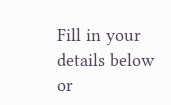Fill in your details below or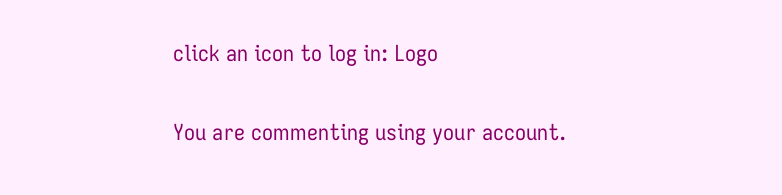click an icon to log in: Logo

You are commenting using your account.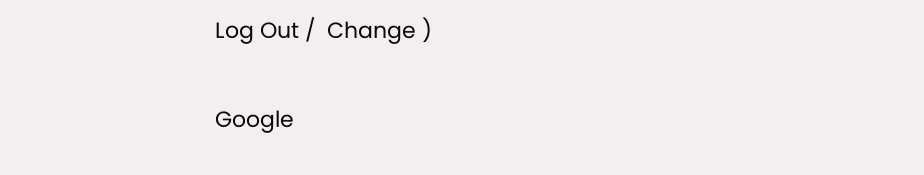Log Out /  Change )

Google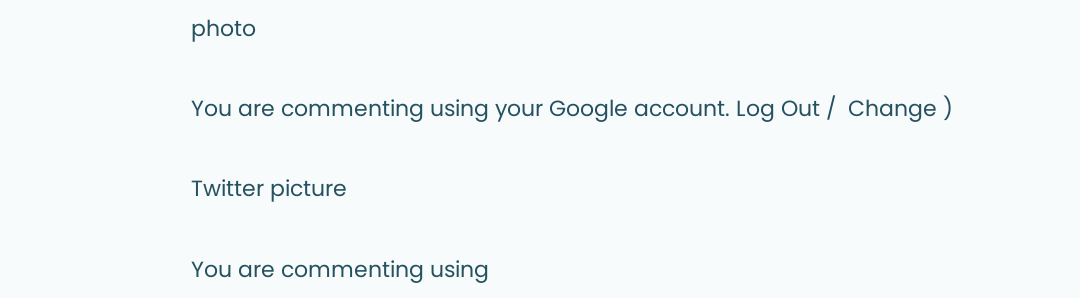photo

You are commenting using your Google account. Log Out /  Change )

Twitter picture

You are commenting using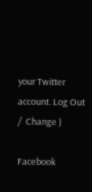your Twitter account. Log Out /  Change )

Facebook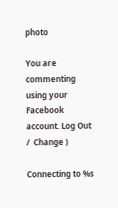photo

You are commenting using your Facebook account. Log Out /  Change )

Connecting to %s